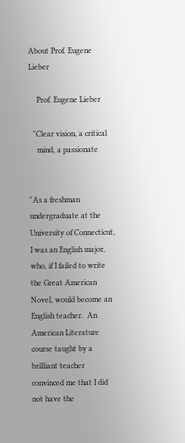About Prof. Eugene Lieber

    Prof. Eugene Lieber

  "Clear vision, a critical
    mind, a passionate


"As a freshman undergraduate at the University of Connecticut, I was an English major, who, if I failed to write the Great American Novel, would become an English teacher.  An American Literature course taught by a brilliant teacher convinced me that I did not have the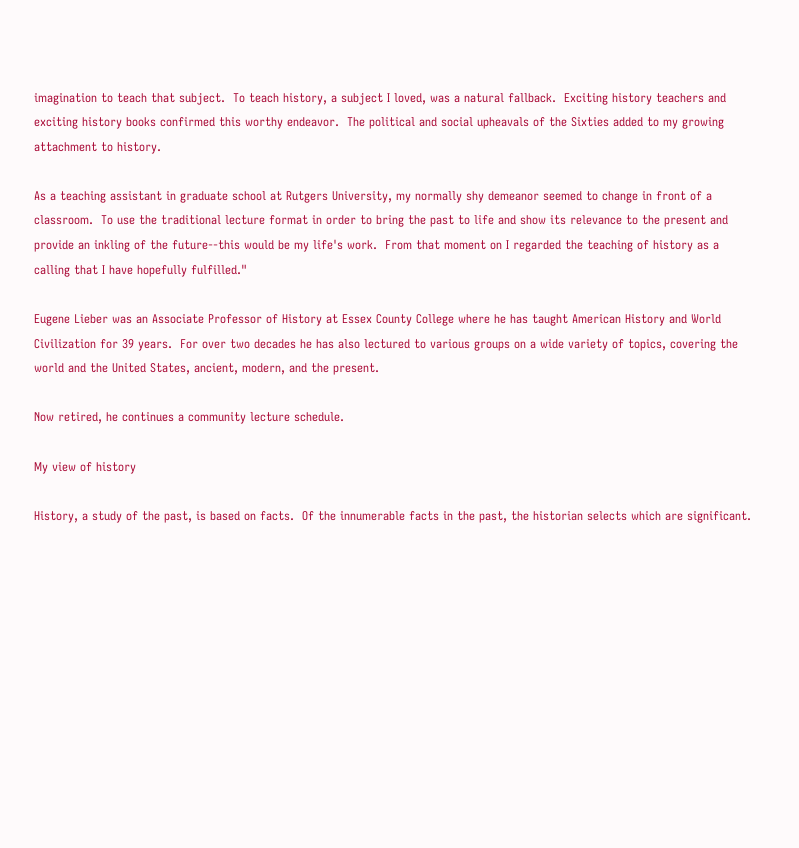imagination to teach that subject.  To teach history, a subject I loved, was a natural fallback.  Exciting history teachers and exciting history books confirmed this worthy endeavor.  The political and social upheavals of the Sixties added to my growing attachment to history.

As a teaching assistant in graduate school at Rutgers University, my normally shy demeanor seemed to change in front of a classroom.  To use the traditional lecture format in order to bring the past to life and show its relevance to the present and provide an inkling of the future--this would be my life's work.  From that moment on I regarded the teaching of history as a calling that I have hopefully fulfilled."

Eugene Lieber was an Associate Professor of History at Essex County College where he has taught American History and World Civilization for 39 years.  For over two decades he has also lectured to various groups on a wide variety of topics, covering the world and the United States, ancient, modern, and the present.

Now retired, he continues a community lecture schedule.

My view of history

History, a study of the past, is based on facts.  Of the innumerable facts in the past, the historian selects which are significant.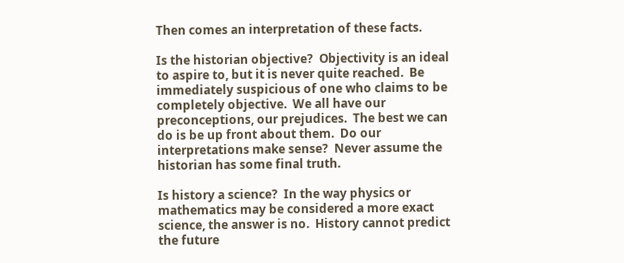Then comes an interpretation of these facts.

Is the historian objective?  Objectivity is an ideal to aspire to, but it is never quite reached.  Be immediately suspicious of one who claims to be completely objective.  We all have our preconceptions, our prejudices.  The best we can do is be up front about them.  Do our interpretations make sense?  Never assume the historian has some final truth.

Is history a science?  In the way physics or mathematics may be considered a more exact science, the answer is no.  History cannot predict the future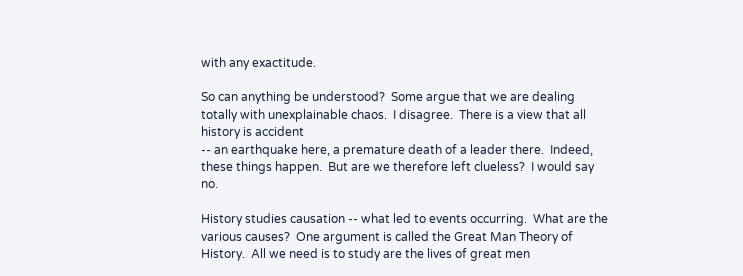with any exactitude.

So can anything be understood?  Some argue that we are dealing totally with unexplainable chaos.  I disagree.  There is a view that all history is accident
-- an earthquake here, a premature death of a leader there.  Indeed, these things happen.  But are we therefore left clueless?  I would say no.

History studies causation -- what led to events occurring.  What are the various causes?  One argument is called the Great Man Theory of History.  All we need is to study are the lives of great men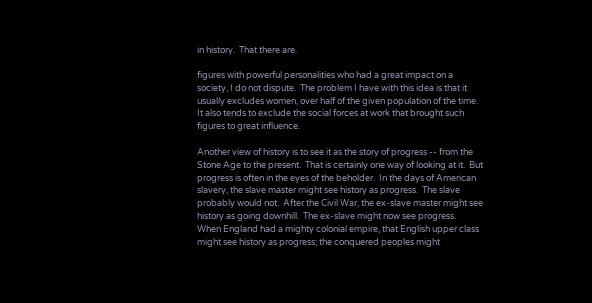in history.  That there are.

figures with powerful personalities who had a great impact on a society, I do not dispute.  The problem I have with this idea is that it usually excludes women, over half of the given population of the time.  It also tends to exclude the social forces at work that brought such figures to great influence.

Another view of history is to see it as the story of progress -- from the Stone Age to the present.  That is certainly one way of looking at it.  But progress is often in the eyes of the beholder.  In the days of American slavery, the slave master might see history as progress.  The slave probably would not.  After the Civil War, the ex-slave master might see history as going downhill.  The ex-slave might now see progress.  When England had a mighty colonial empire, that English upper class might see history as progress; the conquered peoples might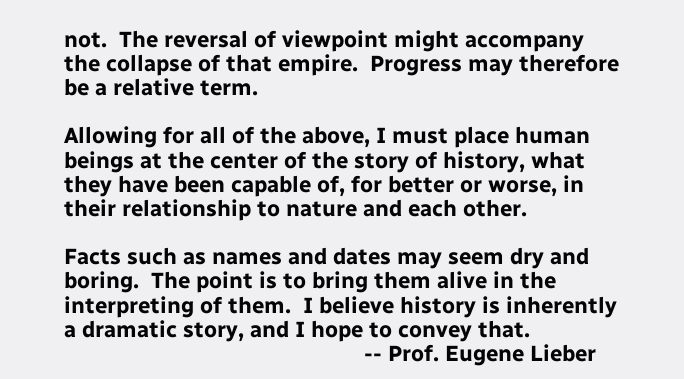not.  The reversal of viewpoint might accompany the collapse of that empire.  Progress may therefore be a relative term.

Allowing for all of the above, I must place human beings at the center of the story of history, what they have been capable of, for better or worse, in their relationship to nature and each other.

Facts such as names and dates may seem dry and boring.  The point is to bring them alive in the interpreting of them.  I believe history is inherently a dramatic story, and I hope to convey that.
                                                  -- Prof. Eugene Lieber